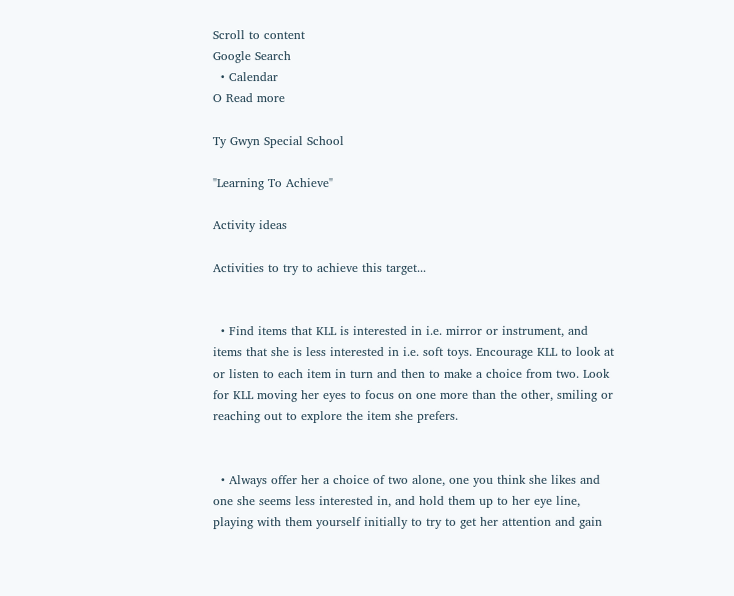Scroll to content
Google Search
  • Calendar
O Read more

Ty Gwyn Special School

"Learning To Achieve"

Activity ideas

Activities to try to achieve this target...


  • Find items that KLL is interested in i.e. mirror or instrument, and items that she is less interested in i.e. soft toys. Encourage KLL to look at or listen to each item in turn and then to make a choice from two. Look for KLL moving her eyes to focus on one more than the other, smiling or reaching out to explore the item she prefers.


  • Always offer her a choice of two alone, one you think she likes and one she seems less interested in, and hold them up to her eye line, playing with them yourself initially to try to get her attention and gain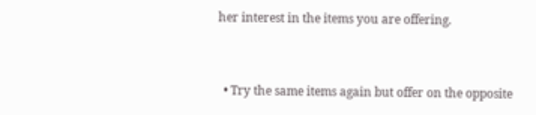her interest in the items you are offering.


  • Try the same items again but offer on the opposite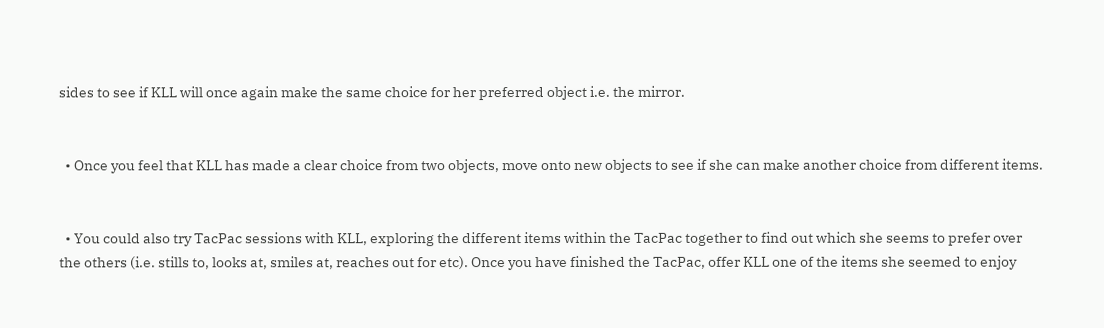sides to see if KLL will once again make the same choice for her preferred object i.e. the mirror.


  • Once you feel that KLL has made a clear choice from two objects, move onto new objects to see if she can make another choice from different items.


  • You could also try TacPac sessions with KLL, exploring the different items within the TacPac together to find out which she seems to prefer over the others (i.e. stills to, looks at, smiles at, reaches out for etc). Once you have finished the TacPac, offer KLL one of the items she seemed to enjoy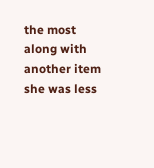the most along with another item she was less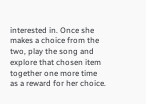interested in. Once she makes a choice from the two, play the song and explore that chosen item together one more time as a reward for her choice.